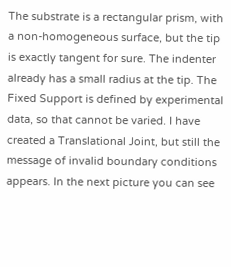The substrate is a rectangular prism, with a non-homogeneous surface, but the tip is exactly tangent for sure. The indenter already has a small radius at the tip. The Fixed Support is defined by experimental data, so that cannot be varied. I have created a Translational Joint, but still the message of invalid boundary conditions appears. In the next picture you can see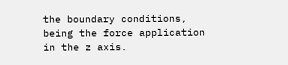the boundary conditions, being the force application in the z axis.